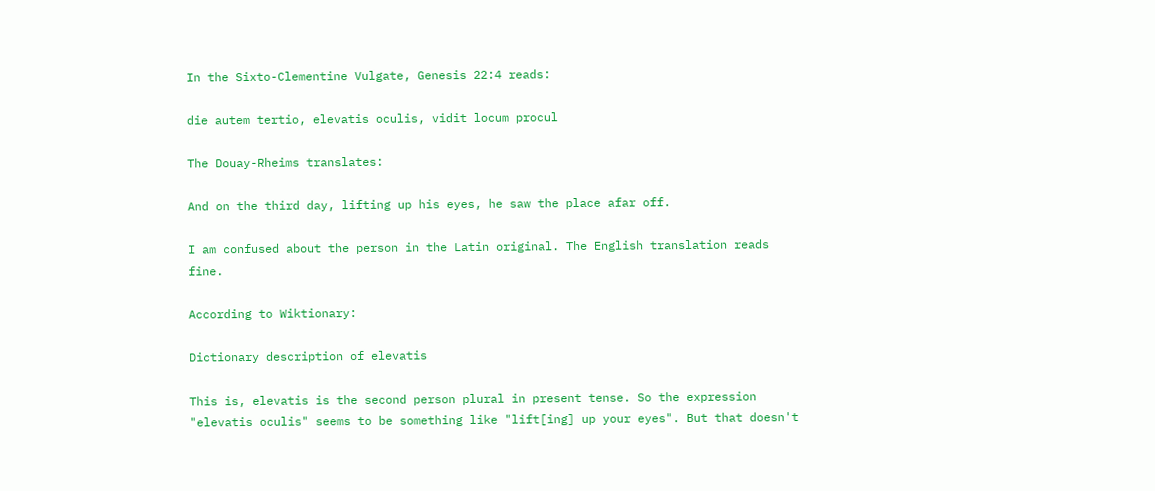In the Sixto-Clementine Vulgate, Genesis 22:4 reads:

die autem tertio, elevatis oculis, vidit locum procul

The Douay-Rheims translates:

And on the third day, lifting up his eyes, he saw the place afar off.

I am confused about the person in the Latin original. The English translation reads fine.

According to Wiktionary:

Dictionary description of elevatis

This is, elevatis is the second person plural in present tense. So the expression "elevatis oculis" seems to be something like "lift[ing] up your eyes". But that doesn't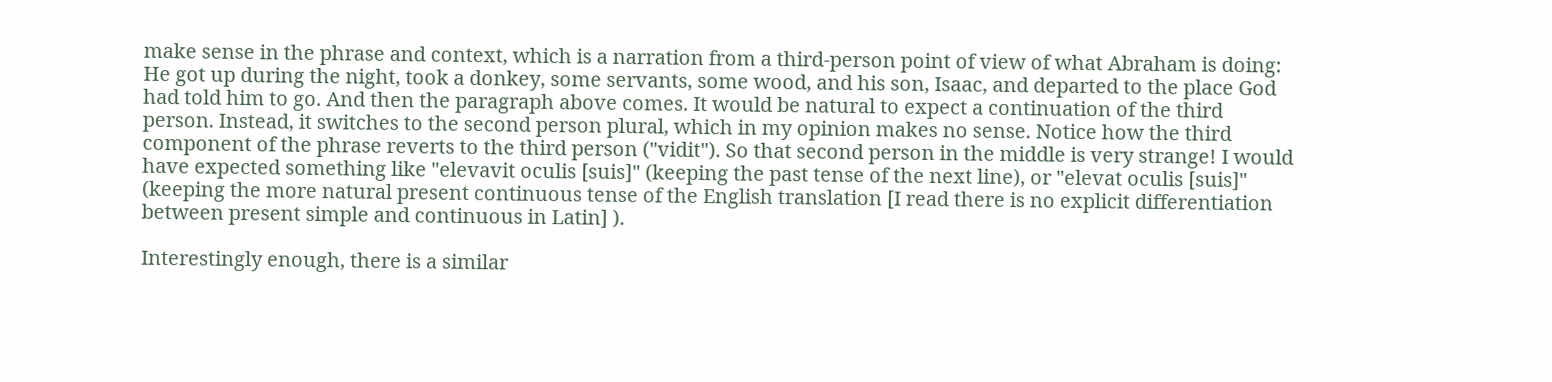make sense in the phrase and context, which is a narration from a third-person point of view of what Abraham is doing: He got up during the night, took a donkey, some servants, some wood, and his son, Isaac, and departed to the place God had told him to go. And then the paragraph above comes. It would be natural to expect a continuation of the third person. Instead, it switches to the second person plural, which in my opinion makes no sense. Notice how the third component of the phrase reverts to the third person ("vidit"). So that second person in the middle is very strange! I would have expected something like "elevavit oculis [suis]" (keeping the past tense of the next line), or "elevat oculis [suis]" (keeping the more natural present continuous tense of the English translation [I read there is no explicit differentiation between present simple and continuous in Latin] ).

Interestingly enough, there is a similar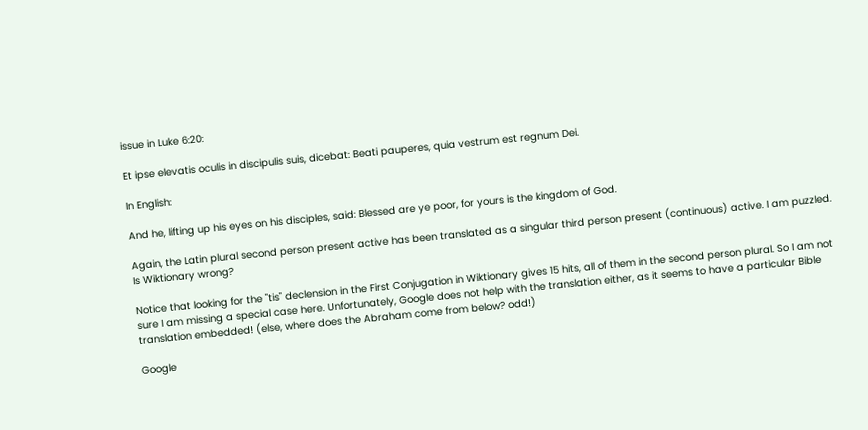issue in Luke 6:20:

Et ipse elevatis oculis in discipulis suis, dicebat: Beati pauperes, quia vestrum est regnum Dei.

In English:

And he, lifting up his eyes on his disciples, said: Blessed are ye poor, for yours is the kingdom of God.

Again, the Latin plural second person present active has been translated as a singular third person present (continuous) active. I am puzzled. Is Wiktionary wrong?

Notice that looking for the "tis" declension in the First Conjugation in Wiktionary gives 15 hits, all of them in the second person plural. So I am not sure I am missing a special case here. Unfortunately, Google does not help with the translation either, as it seems to have a particular Bible translation embedded! (else, where does the Abraham come from below? odd!)

Google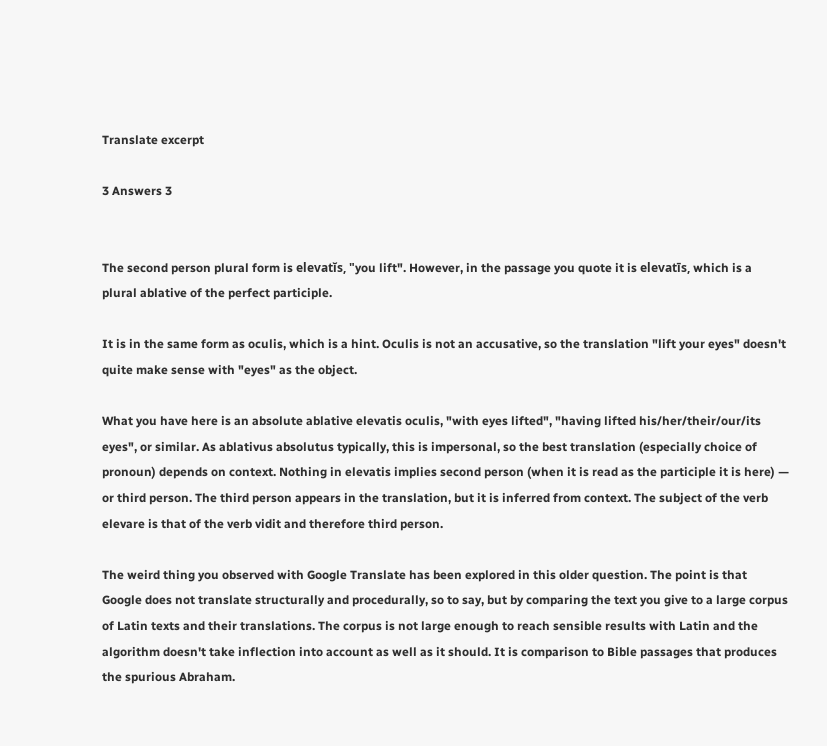Translate excerpt

3 Answers 3


The second person plural form is elevatĭs, "you lift". However, in the passage you quote it is elevatīs, which is a plural ablative of the perfect participle.

It is in the same form as oculis, which is a hint. Oculis is not an accusative, so the translation "lift your eyes" doesn't quite make sense with "eyes" as the object.

What you have here is an absolute ablative elevatis oculis, "with eyes lifted", "having lifted his/her/their/our/its eyes", or similar. As ablativus absolutus typically, this is impersonal, so the best translation (especially choice of pronoun) depends on context. Nothing in elevatis implies second person (when it is read as the participle it is here) — or third person. The third person appears in the translation, but it is inferred from context. The subject of the verb elevare is that of the verb vidit and therefore third person.

The weird thing you observed with Google Translate has been explored in this older question. The point is that Google does not translate structurally and procedurally, so to say, but by comparing the text you give to a large corpus of Latin texts and their translations. The corpus is not large enough to reach sensible results with Latin and the algorithm doesn't take inflection into account as well as it should. It is comparison to Bible passages that produces the spurious Abraham.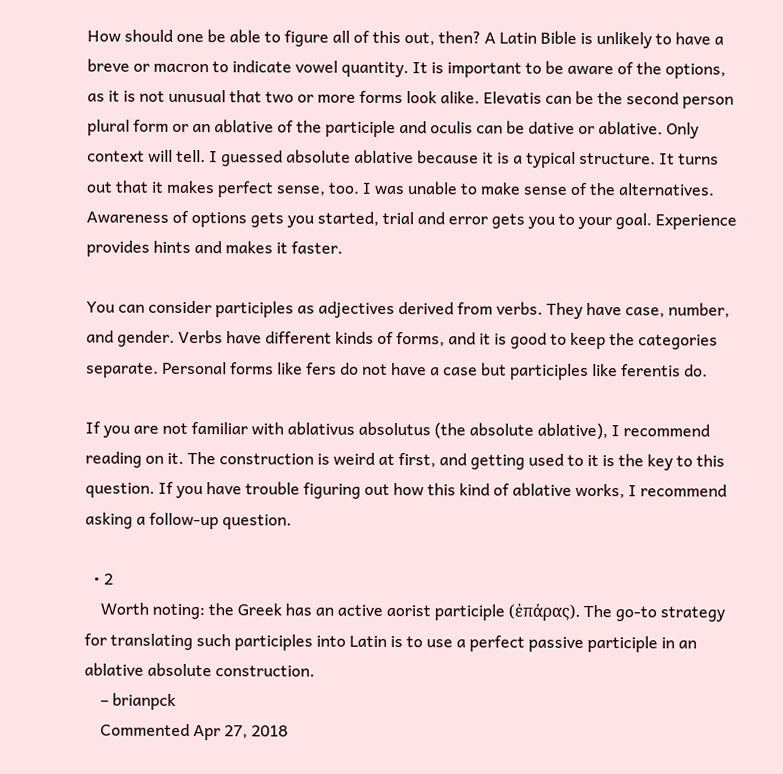How should one be able to figure all of this out, then? A Latin Bible is unlikely to have a breve or macron to indicate vowel quantity. It is important to be aware of the options, as it is not unusual that two or more forms look alike. Elevatis can be the second person plural form or an ablative of the participle and oculis can be dative or ablative. Only context will tell. I guessed absolute ablative because it is a typical structure. It turns out that it makes perfect sense, too. I was unable to make sense of the alternatives. Awareness of options gets you started, trial and error gets you to your goal. Experience provides hints and makes it faster.

You can consider participles as adjectives derived from verbs. They have case, number, and gender. Verbs have different kinds of forms, and it is good to keep the categories separate. Personal forms like fers do not have a case but participles like ferentis do.

If you are not familiar with ablativus absolutus (the absolute ablative), I recommend reading on it. The construction is weird at first, and getting used to it is the key to this question. If you have trouble figuring out how this kind of ablative works, I recommend asking a follow-up question.

  • 2
    Worth noting: the Greek has an active aorist participle (ἐπάρας). The go-to strategy for translating such participles into Latin is to use a perfect passive participle in an ablative absolute construction.
    – brianpck
    Commented Apr 27, 2018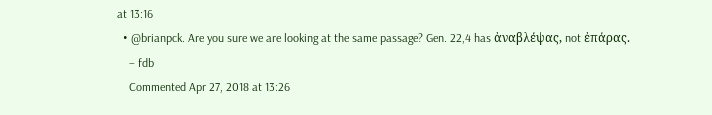at 13:16
  • @brianpck. Are you sure we are looking at the same passage? Gen. 22,4 has ἀναβλέψας, not ἐπάρας.
    – fdb
    Commented Apr 27, 2018 at 13:26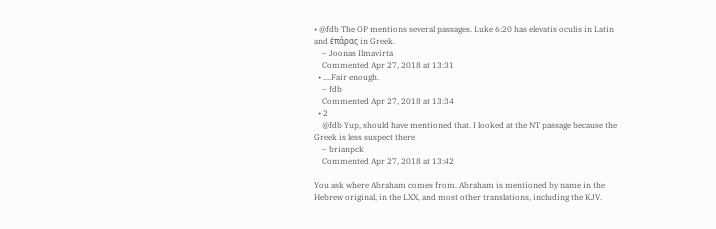• @fdb The OP mentions several passages. Luke 6:20 has elevatis oculis in Latin and ἐπάρας in Greek.
    – Joonas Ilmavirta
    Commented Apr 27, 2018 at 13:31
  • ....Fair enough.
    – fdb
    Commented Apr 27, 2018 at 13:34
  • 2
    @fdb Yup, should have mentioned that. I looked at the NT passage because the Greek is less suspect there
    – brianpck
    Commented Apr 27, 2018 at 13:42

You ask where Abraham comes from. Abraham is mentioned by name in the Hebrew original, in the LXX, and most other translations, including the KJV.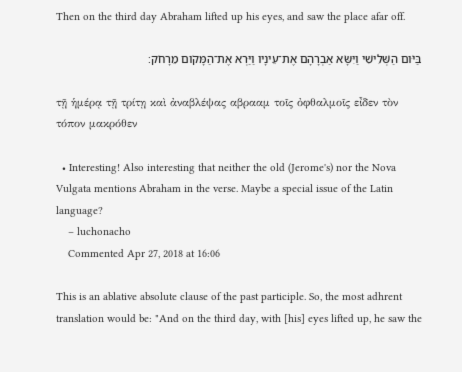Then on the third day Abraham lifted up his eyes, and saw the place afar off.

בַּיֹּום הַשְּׁלִישִׁי וַיִּשָּׂא אַבְרָהָם אֶת־עֵינָיו וַיַּרְא אֶת־הַמָּקֹום מֵרָחֹק׃

τῇ ἡμέρᾳ τῇ τρίτῃ καὶ ἀναβλέψας αβρααμ τοῖς ὀφθαλμοῖς εἶδεν τὸν τόπον μακρόθεν

  • Interesting! Also interesting that neither the old (Jerome's) nor the Nova Vulgata mentions Abraham in the verse. Maybe a special issue of the Latin language?
    – luchonacho
    Commented Apr 27, 2018 at 16:06

This is an ablative absolute clause of the past participle. So, the most adhrent translation would be: "And on the third day, with [his] eyes lifted up, he saw the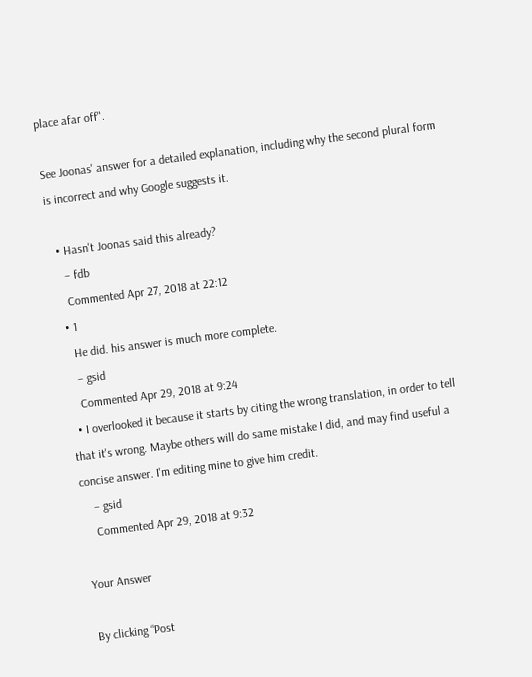place afar off".

See Joonas' answer for a detailed explanation, including why the second plural form is incorrect and why Google suggests it.

  • Hasn't Joonas said this already?
    – fdb
    Commented Apr 27, 2018 at 22:12
  • 1
    He did. his answer is much more complete.
    – gsid
    Commented Apr 29, 2018 at 9:24
  • I overlooked it because it starts by citing the wrong translation, in order to tell that it's wrong. Maybe others will do same mistake I did, and may find useful a concise answer. I'm editing mine to give him credit.
    – gsid
    Commented Apr 29, 2018 at 9:32

Your Answer

By clicking “Post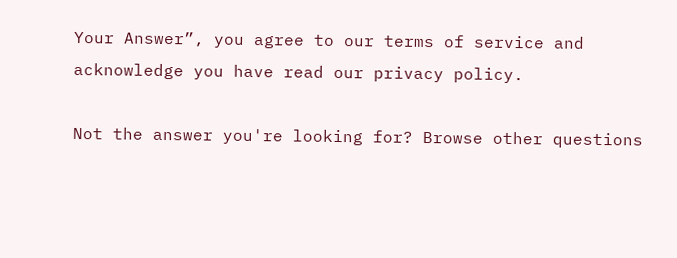Your Answer”, you agree to our terms of service and acknowledge you have read our privacy policy.

Not the answer you're looking for? Browse other questions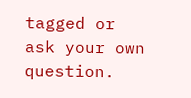tagged or ask your own question.